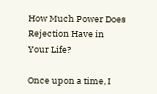How Much Power Does Rejection Have in Your Life?

Once upon a time, I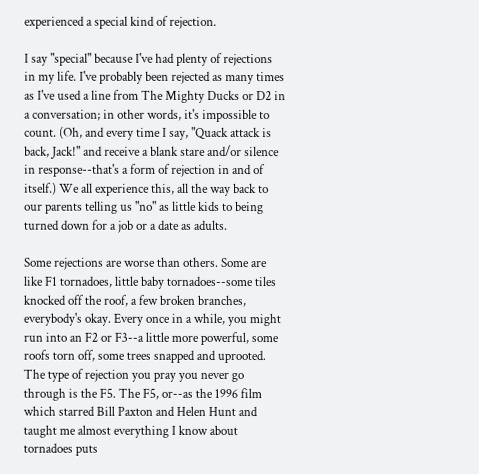experienced a special kind of rejection.

I say "special" because I've had plenty of rejections in my life. I've probably been rejected as many times as I've used a line from The Mighty Ducks or D2 in a conversation; in other words, it's impossible to count. (Oh, and every time I say, "Quack attack is back, Jack!" and receive a blank stare and/or silence in response--that's a form of rejection in and of itself.) We all experience this, all the way back to our parents telling us "no" as little kids to being turned down for a job or a date as adults.

Some rejections are worse than others. Some are like F1 tornadoes, little baby tornadoes--some tiles knocked off the roof, a few broken branches, everybody's okay. Every once in a while, you might run into an F2 or F3--a little more powerful, some roofs torn off, some trees snapped and uprooted. The type of rejection you pray you never go through is the F5. The F5, or--as the 1996 film which starred Bill Paxton and Helen Hunt and taught me almost everything I know about tornadoes puts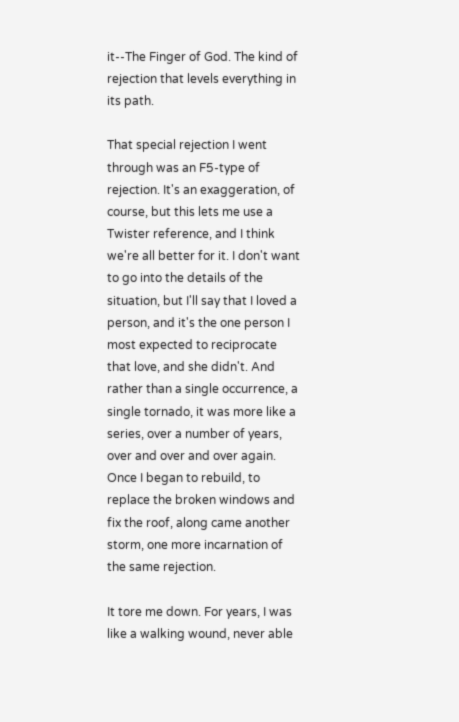it--The Finger of God. The kind of rejection that levels everything in its path.

That special rejection I went through was an F5-type of rejection. It's an exaggeration, of course, but this lets me use a Twister reference, and I think we're all better for it. I don't want to go into the details of the situation, but I'll say that I loved a person, and it's the one person I most expected to reciprocate that love, and she didn't. And rather than a single occurrence, a single tornado, it was more like a series, over a number of years, over and over and over again. Once I began to rebuild, to replace the broken windows and fix the roof, along came another storm, one more incarnation of the same rejection.

It tore me down. For years, I was like a walking wound, never able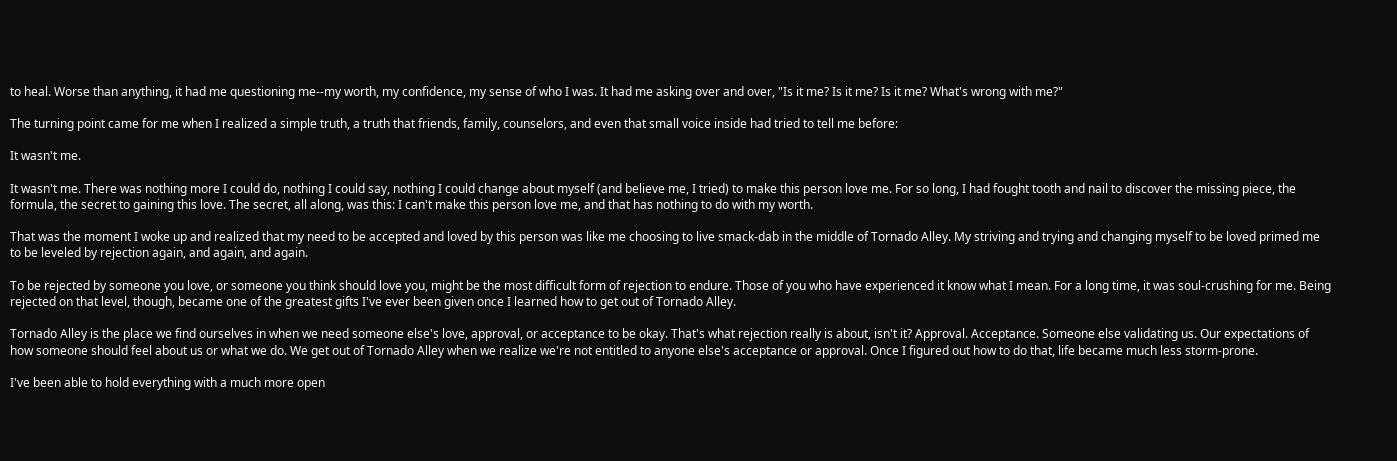to heal. Worse than anything, it had me questioning me--my worth, my confidence, my sense of who I was. It had me asking over and over, "Is it me? Is it me? Is it me? What's wrong with me?"

The turning point came for me when I realized a simple truth, a truth that friends, family, counselors, and even that small voice inside had tried to tell me before:

It wasn't me.

It wasn't me. There was nothing more I could do, nothing I could say, nothing I could change about myself (and believe me, I tried) to make this person love me. For so long, I had fought tooth and nail to discover the missing piece, the formula, the secret to gaining this love. The secret, all along, was this: I can't make this person love me, and that has nothing to do with my worth.

That was the moment I woke up and realized that my need to be accepted and loved by this person was like me choosing to live smack-dab in the middle of Tornado Alley. My striving and trying and changing myself to be loved primed me to be leveled by rejection again, and again, and again.

To be rejected by someone you love, or someone you think should love you, might be the most difficult form of rejection to endure. Those of you who have experienced it know what I mean. For a long time, it was soul-crushing for me. Being rejected on that level, though, became one of the greatest gifts I've ever been given once I learned how to get out of Tornado Alley.

Tornado Alley is the place we find ourselves in when we need someone else's love, approval, or acceptance to be okay. That's what rejection really is about, isn't it? Approval. Acceptance. Someone else validating us. Our expectations of how someone should feel about us or what we do. We get out of Tornado Alley when we realize we're not entitled to anyone else's acceptance or approval. Once I figured out how to do that, life became much less storm-prone.

I've been able to hold everything with a much more open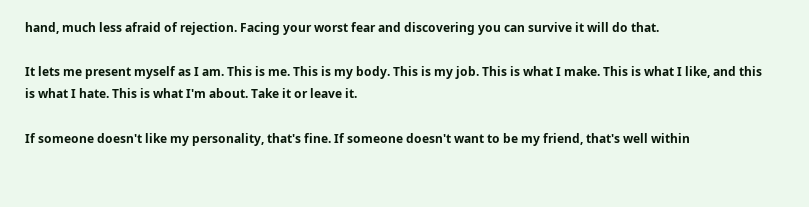hand, much less afraid of rejection. Facing your worst fear and discovering you can survive it will do that.

It lets me present myself as I am. This is me. This is my body. This is my job. This is what I make. This is what I like, and this is what I hate. This is what I'm about. Take it or leave it.

If someone doesn't like my personality, that's fine. If someone doesn't want to be my friend, that's well within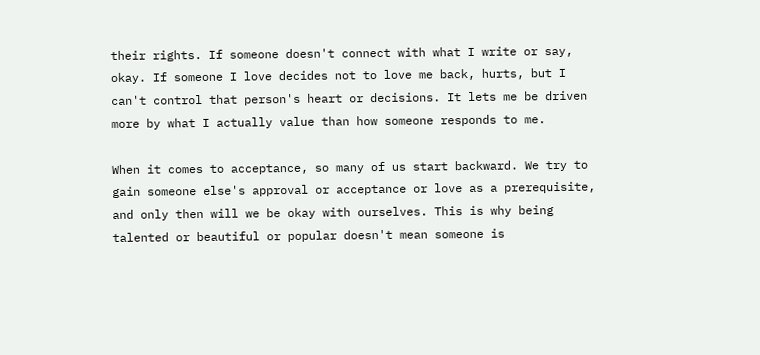their rights. If someone doesn't connect with what I write or say, okay. If someone I love decides not to love me back, hurts, but I can't control that person's heart or decisions. It lets me be driven more by what I actually value than how someone responds to me.

When it comes to acceptance, so many of us start backward. We try to gain someone else's approval or acceptance or love as a prerequisite, and only then will we be okay with ourselves. This is why being talented or beautiful or popular doesn't mean someone is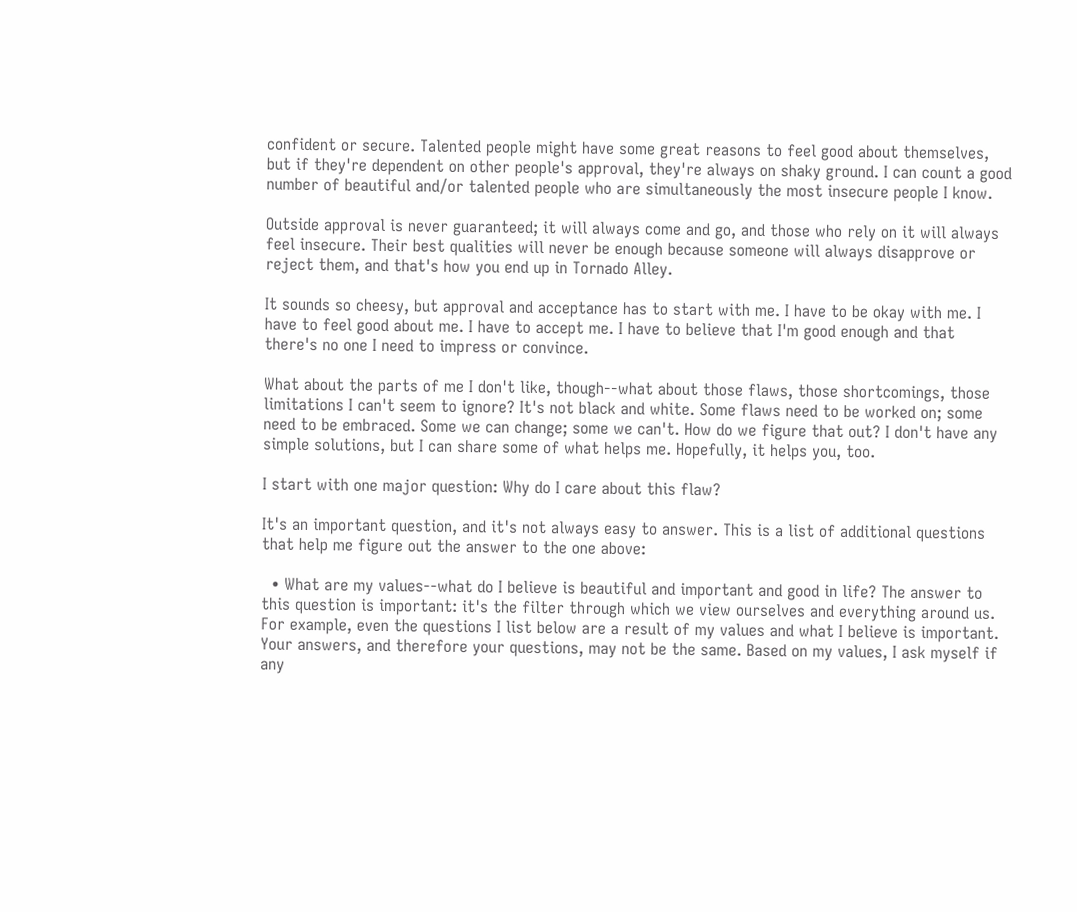confident or secure. Talented people might have some great reasons to feel good about themselves, but if they're dependent on other people's approval, they're always on shaky ground. I can count a good number of beautiful and/or talented people who are simultaneously the most insecure people I know.

Outside approval is never guaranteed; it will always come and go, and those who rely on it will always feel insecure. Their best qualities will never be enough because someone will always disapprove or reject them, and that's how you end up in Tornado Alley.

It sounds so cheesy, but approval and acceptance has to start with me. I have to be okay with me. I have to feel good about me. I have to accept me. I have to believe that I'm good enough and that there's no one I need to impress or convince.

What about the parts of me I don't like, though--what about those flaws, those shortcomings, those limitations I can't seem to ignore? It's not black and white. Some flaws need to be worked on; some need to be embraced. Some we can change; some we can't. How do we figure that out? I don't have any simple solutions, but I can share some of what helps me. Hopefully, it helps you, too.

I start with one major question: Why do I care about this flaw?

It's an important question, and it's not always easy to answer. This is a list of additional questions that help me figure out the answer to the one above:

  • What are my values--what do I believe is beautiful and important and good in life? The answer to this question is important: it's the filter through which we view ourselves and everything around us. For example, even the questions I list below are a result of my values and what I believe is important. Your answers, and therefore your questions, may not be the same. Based on my values, I ask myself if any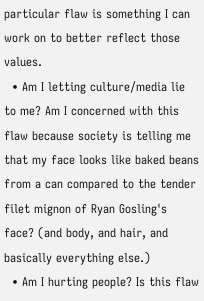particular flaw is something I can work on to better reflect those values.
  • Am I letting culture/media lie to me? Am I concerned with this flaw because society is telling me that my face looks like baked beans from a can compared to the tender filet mignon of Ryan Gosling's face? (and body, and hair, and basically everything else.)
  • Am I hurting people? Is this flaw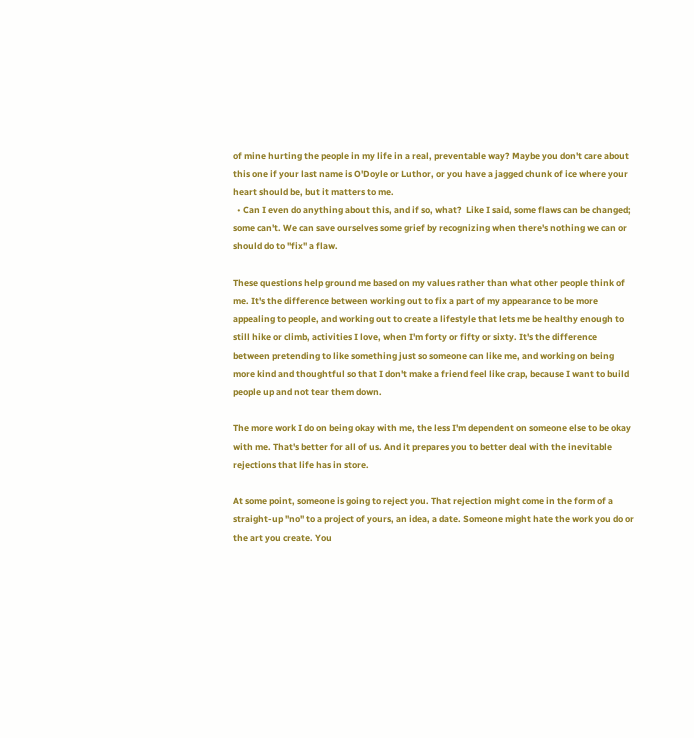of mine hurting the people in my life in a real, preventable way? Maybe you don't care about this one if your last name is O'Doyle or Luthor, or you have a jagged chunk of ice where your heart should be, but it matters to me.
  • Can I even do anything about this, and if so, what?  Like I said, some flaws can be changed; some can't. We can save ourselves some grief by recognizing when there's nothing we can or should do to "fix" a flaw.

These questions help ground me based on my values rather than what other people think of me. It's the difference between working out to fix a part of my appearance to be more appealing to people, and working out to create a lifestyle that lets me be healthy enough to still hike or climb, activities I love, when I'm forty or fifty or sixty. It's the difference between pretending to like something just so someone can like me, and working on being more kind and thoughtful so that I don't make a friend feel like crap, because I want to build people up and not tear them down.

The more work I do on being okay with me, the less I'm dependent on someone else to be okay with me. That's better for all of us. And it prepares you to better deal with the inevitable rejections that life has in store.

At some point, someone is going to reject you. That rejection might come in the form of a straight-up "no" to a project of yours, an idea, a date. Someone might hate the work you do or the art you create. You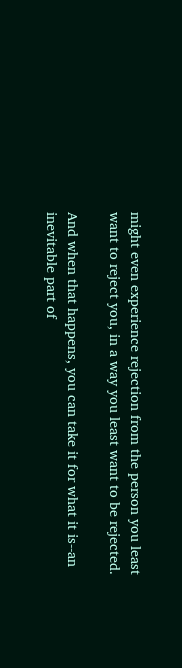might even experience rejection from the person you least want to reject you, in a way you least want to be rejected.

And when that happens, you can take it for what it is--an inevitable part of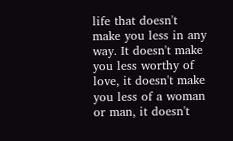life that doesn't make you less in any way. It doesn't make you less worthy of love, it doesn't make you less of a woman or man, it doesn't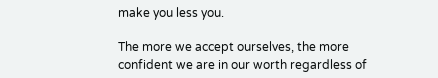make you less you.

The more we accept ourselves, the more confident we are in our worth regardless of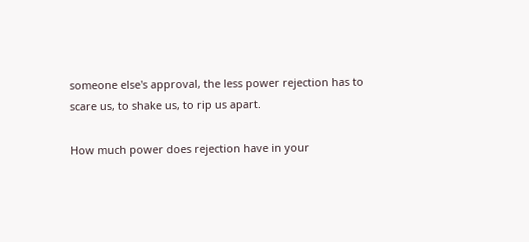someone else's approval, the less power rejection has to scare us, to shake us, to rip us apart.

How much power does rejection have in your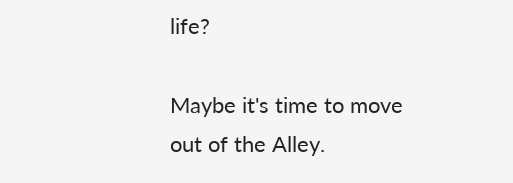life?

Maybe it's time to move out of the Alley.